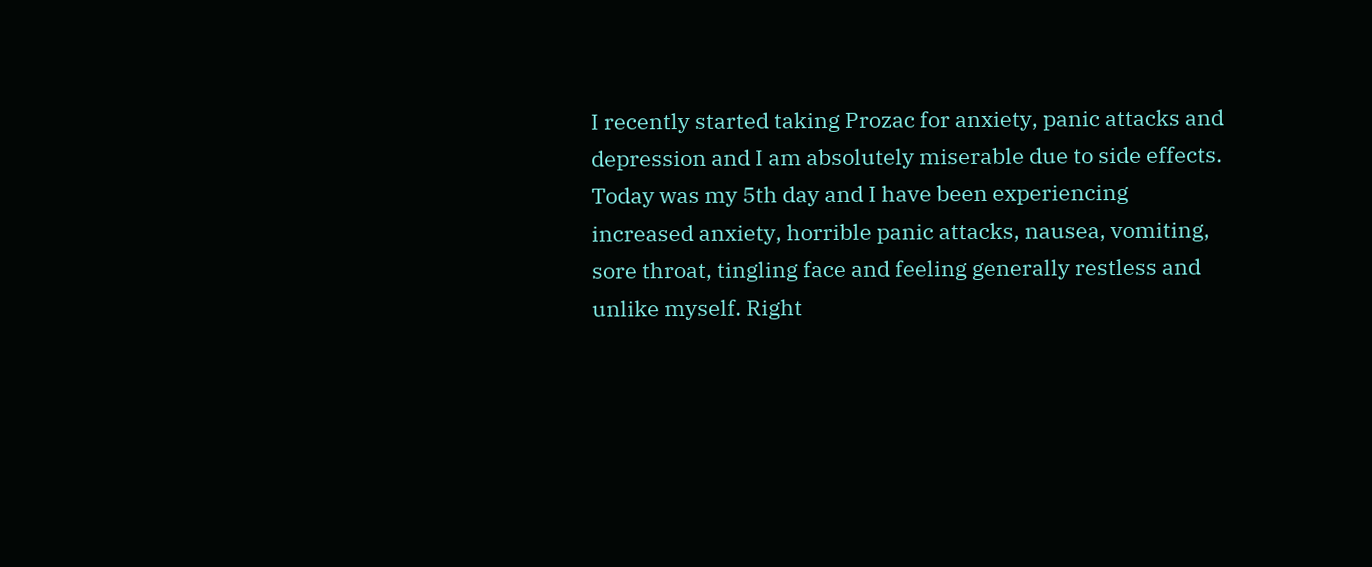I recently started taking Prozac for anxiety, panic attacks and depression and I am absolutely miserable due to side effects. Today was my 5th day and I have been experiencing increased anxiety, horrible panic attacks, nausea, vomiting, sore throat, tingling face and feeling generally restless and unlike myself. Right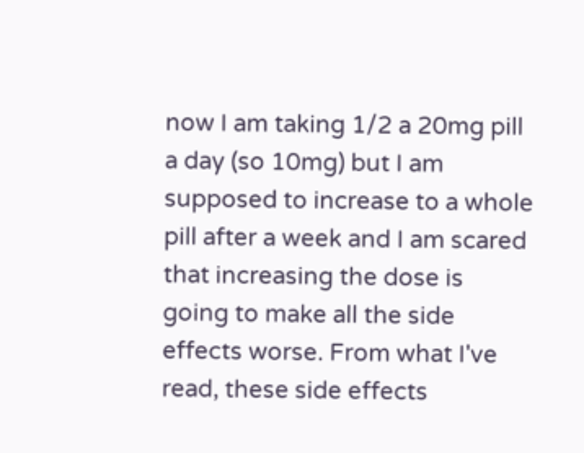now I am taking 1/2 a 20mg pill a day (so 10mg) but I am supposed to increase to a whole pill after a week and I am scared that increasing the dose is going to make all the side effects worse. From what I've read, these side effects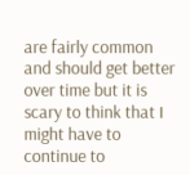are fairly common and should get better over time but it is scary to think that I might have to continue to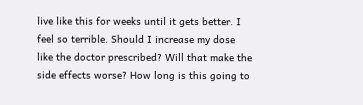live like this for weeks until it gets better. I feel so terrible. Should I increase my dose like the doctor prescribed? Will that make the side effects worse? How long is this going to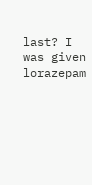last? I was given lorazepam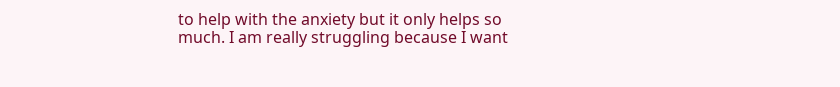to help with the anxiety but it only helps so much. I am really struggling because I want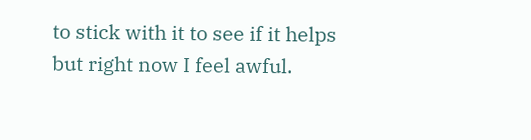to stick with it to see if it helps but right now I feel awful.